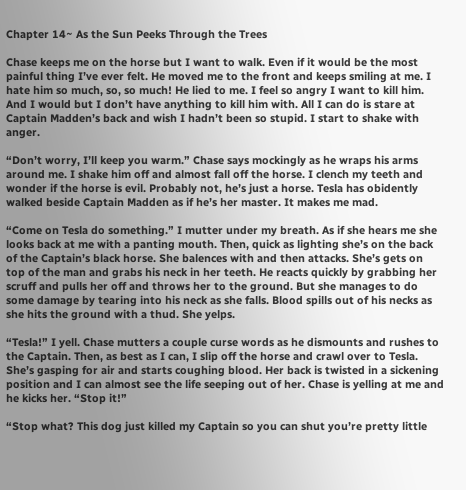Chapter 14~ As the Sun Peeks Through the Trees

Chase keeps me on the horse but I want to walk. Even if it would be the most painful thing I’ve ever felt. He moved me to the front and keeps smiling at me. I hate him so much, so, so much! He lied to me. I feel so angry I want to kill him. And I would but I don’t have anything to kill him with. All I can do is stare at Captain Madden’s back and wish I hadn’t been so stupid. I start to shake with anger.

“Don’t worry, I’ll keep you warm.” Chase says mockingly as he wraps his arms around me. I shake him off and almost fall off the horse. I clench my teeth and wonder if the horse is evil. Probably not, he’s just a horse. Tesla has obidently walked beside Captain Madden as if he’s her master. It makes me mad.

“Come on Tesla do something.” I mutter under my breath. As if she hears me she looks back at me with a panting mouth. Then, quick as lighting she’s on the back of the Captain’s black horse. She balences with and then attacks. She’s gets on top of the man and grabs his neck in her teeth. He reacts quickly by grabbing her scruff and pulls her off and throws her to the ground. But she manages to do some damage by tearing into his neck as she falls. Blood spills out of his necks as she hits the ground with a thud. She yelps.

“Tesla!” I yell. Chase mutters a couple curse words as he dismounts and rushes to the Captain. Then, as best as I can, I slip off the horse and crawl over to Tesla. She’s gasping for air and starts coughing blood. Her back is twisted in a sickening position and I can almost see the life seeping out of her. Chase is yelling at me and he kicks her. “Stop it!”

“Stop what? This dog just killed my Captain so you can shut you’re pretty little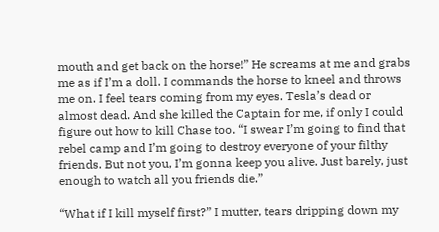mouth and get back on the horse!” He screams at me and grabs me as if I’m a doll. I commands the horse to kneel and throws me on. I feel tears coming from my eyes. Tesla’s dead or almost dead. And she killed the Captain for me, if only I could figure out how to kill Chase too. “I swear I’m going to find that rebel camp and I’m going to destroy everyone of your filthy friends. But not you, I’m gonna keep you alive. Just barely, just enough to watch all you friends die.”

“What if I kill myself first?” I mutter, tears dripping down my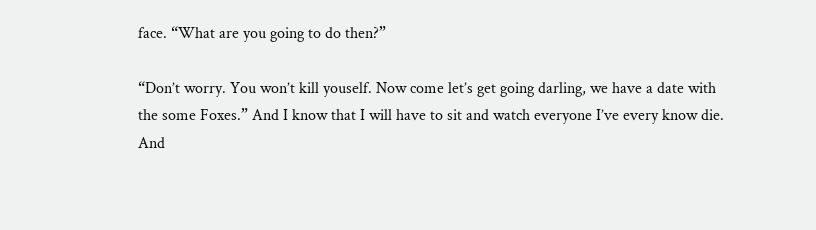face. “What are you going to do then?”

“Don’t worry. You won’t kill youself. Now come let’s get going darling, we have a date with the some Foxes.” And I know that I will have to sit and watch everyone I’ve every know die. And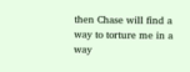then Chase will find a way to torture me in a way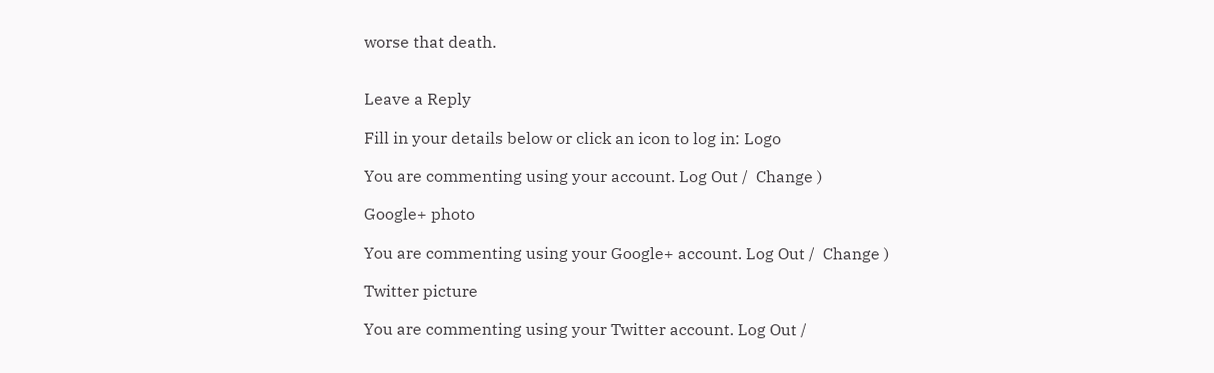worse that death.


Leave a Reply

Fill in your details below or click an icon to log in: Logo

You are commenting using your account. Log Out /  Change )

Google+ photo

You are commenting using your Google+ account. Log Out /  Change )

Twitter picture

You are commenting using your Twitter account. Log Out /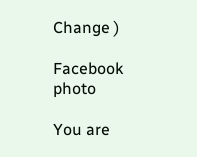Change )

Facebook photo

You are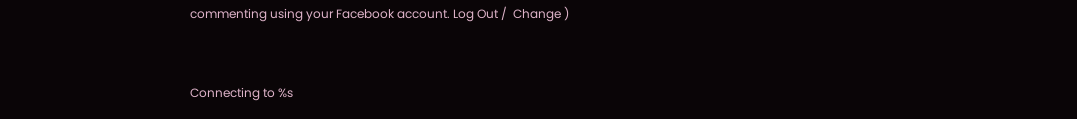commenting using your Facebook account. Log Out /  Change )


Connecting to %s